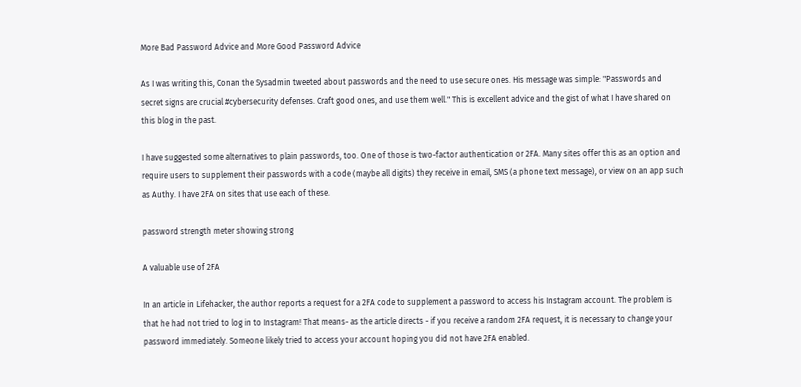More Bad Password Advice and More Good Password Advice

As I was writing this, Conan the Sysadmin tweeted about passwords and the need to use secure ones. His message was simple: "Passwords and secret signs are crucial #cybersecurity defenses. Craft good ones, and use them well." This is excellent advice and the gist of what I have shared on this blog in the past.

I have suggested some alternatives to plain passwords, too. One of those is two-factor authentication or 2FA. Many sites offer this as an option and require users to supplement their passwords with a code (maybe all digits) they receive in email, SMS (a phone text message), or view on an app such as Authy. I have 2FA on sites that use each of these.

password strength meter showing strong

A valuable use of 2FA

In an article in Lifehacker, the author reports a request for a 2FA code to supplement a password to access his Instagram account. The problem is that he had not tried to log in to Instagram! That means- as the article directs - if you receive a random 2FA request, it is necessary to change your password immediately. Someone likely tried to access your account hoping you did not have 2FA enabled.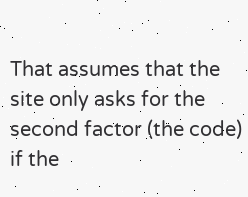That assumes that the site only asks for the second factor (the code) if the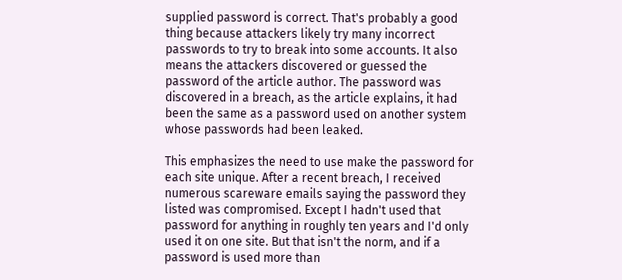supplied password is correct. That's probably a good thing because attackers likely try many incorrect passwords to try to break into some accounts. It also means the attackers discovered or guessed the password of the article author. The password was discovered in a breach, as the article explains, it had been the same as a password used on another system whose passwords had been leaked.

This emphasizes the need to use make the password for each site unique. After a recent breach, I received numerous scareware emails saying the password they listed was compromised. Except I hadn't used that password for anything in roughly ten years and I'd only used it on one site. But that isn't the norm, and if a password is used more than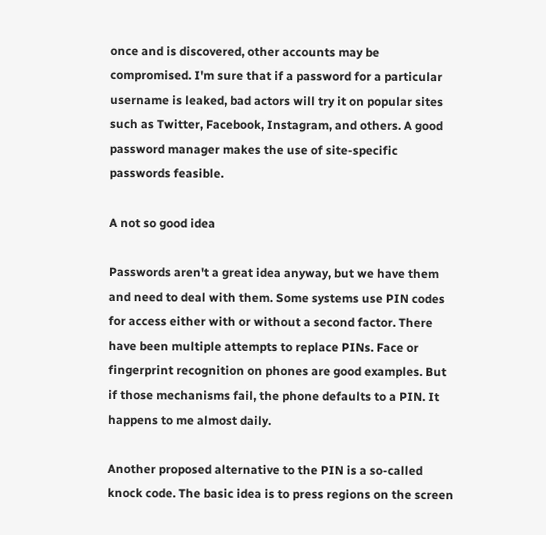once and is discovered, other accounts may be compromised. I'm sure that if a password for a particular username is leaked, bad actors will try it on popular sites such as Twitter, Facebook, Instagram, and others. A good password manager makes the use of site-specific passwords feasible.

A not so good idea

Passwords aren't a great idea anyway, but we have them and need to deal with them. Some systems use PIN codes for access either with or without a second factor. There have been multiple attempts to replace PINs. Face or fingerprint recognition on phones are good examples. But if those mechanisms fail, the phone defaults to a PIN. It happens to me almost daily.

Another proposed alternative to the PIN is a so-called knock code. The basic idea is to press regions on the screen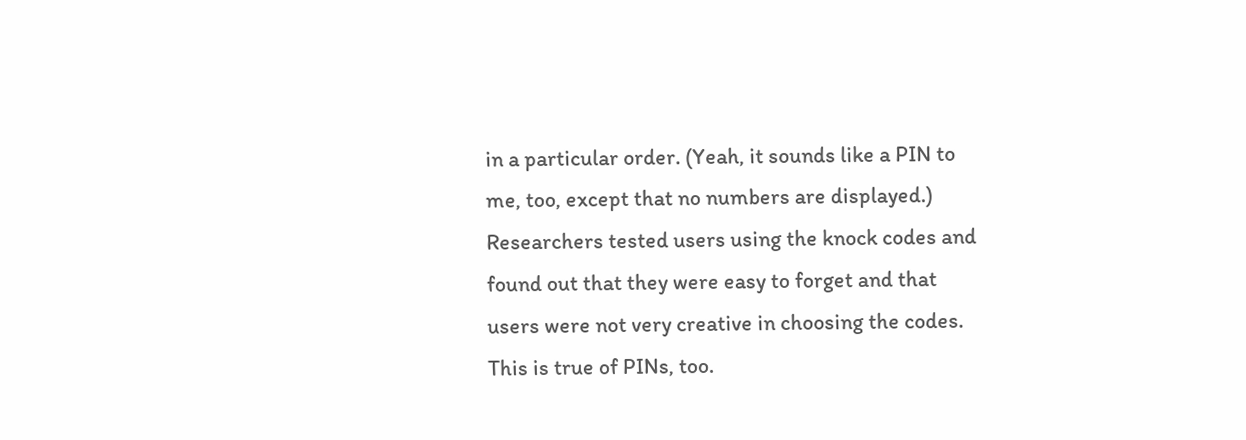in a particular order. (Yeah, it sounds like a PIN to me, too, except that no numbers are displayed.) Researchers tested users using the knock codes and found out that they were easy to forget and that users were not very creative in choosing the codes. This is true of PINs, too.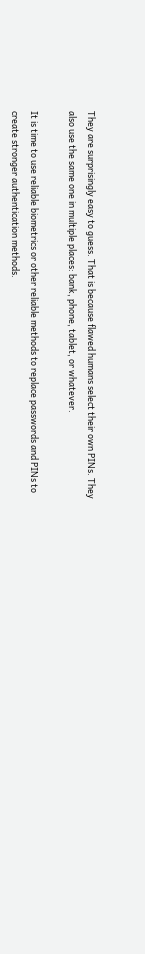They are surprisingly easy to guess. That is because flawed humans select their own PINs. They also use the same one in multiple places: bank, phone, tablet, or whatever.

It is time to use reliable biometrics or other reliable methods to replace passwords and PINs to create stronger authentication methods.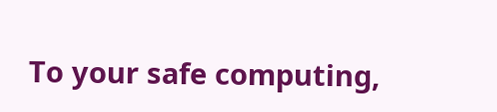To your safe computing,